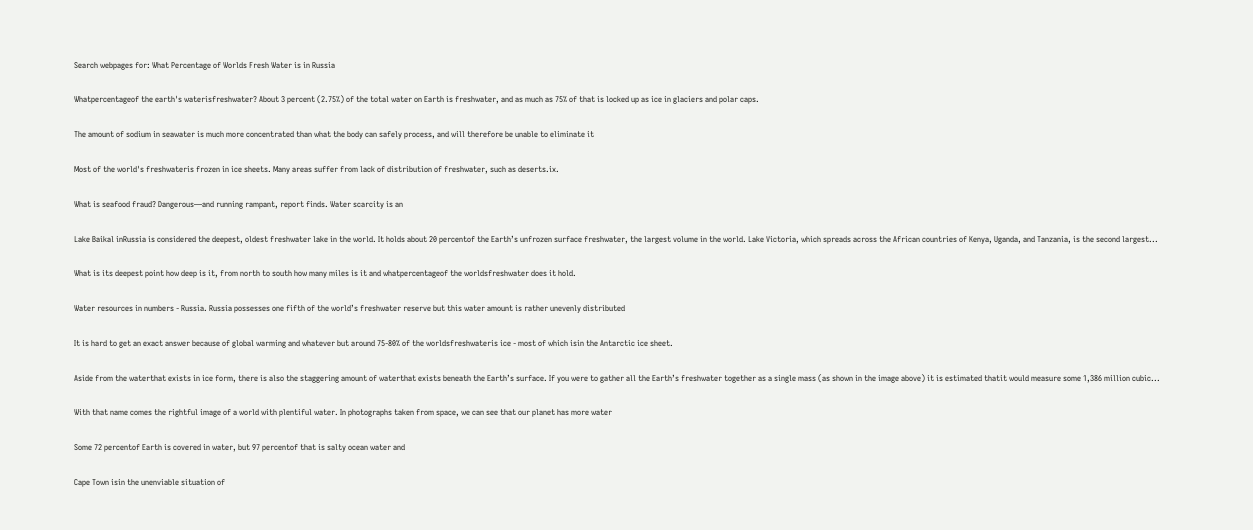Search webpages for: What Percentage of Worlds Fresh Water is in Russia

Whatpercentageof the earth's waterisfreshwater? About 3 percent (2.75%) of the total water on Earth is freshwater, and as much as 75% of that is locked up as ice in glaciers and polar caps.

The amount of sodium in seawater is much more concentrated than what the body can safely process, and will therefore be unable to eliminate it

Most of the world's freshwateris frozen in ice sheets. Many areas suffer from lack of distribution of freshwater, such as deserts.ix.

What is seafood fraud? Dangerous—and running rampant, report finds. Water scarcity is an

Lake Baikal inRussia is considered the deepest, oldest freshwater lake in the world. It holds about 20 percentof the Earth’s unfrozen surface freshwater, the largest volume in the world. Lake Victoria, which spreads across the African countries of Kenya, Uganda, and Tanzania, is the second largest...

What is its deepest point how deep is it, from north to south how many miles is it and whatpercentageof the worldsfreshwater does it hold.

Water resources in numbers - Russia. Russia possesses one fifth of the world’s freshwater reserve but this water amount is rather unevenly distributed

It is hard to get an exact answer because of global warming and whatever but around 75-80% of the worldsfreshwateris ice - most of which isin the Antarctic ice sheet.

Aside from the waterthat exists in ice form, there is also the staggering amount of waterthat exists beneath the Earth’s surface. If you were to gather all the Earth’s freshwater together as a single mass (as shown in the image above) it is estimated thatit would measure some 1,386 million cubic...

With that name comes the rightful image of a world with plentiful water. In photographs taken from space, we can see that our planet has more water

Some 72 percentof Earth is covered in water, but 97 percentof that is salty ocean water and

Cape Town isin the unenviable situation of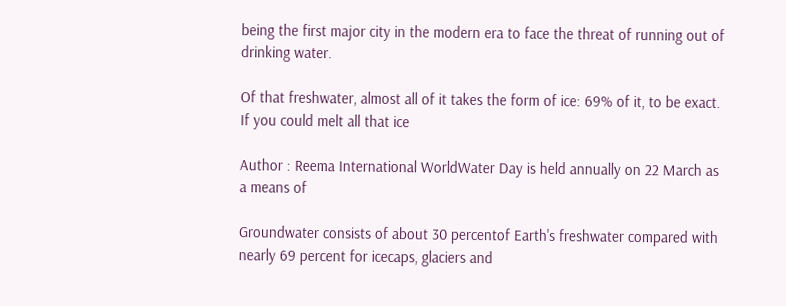being the first major city in the modern era to face the threat of running out of drinking water.

Of that freshwater, almost all of it takes the form of ice: 69% of it, to be exact. If you could melt all that ice

Author : Reema International WorldWater Day is held annually on 22 March as a means of

Groundwater consists of about 30 percentof Earth's freshwater compared with nearly 69 percent for icecaps, glaciers and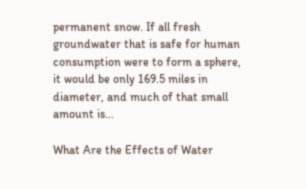permanent snow. If all fresh groundwater that is safe for human consumption were to form a sphere, it would be only 169.5 miles in diameter, and much of that small amount is...

What Are the Effects of Water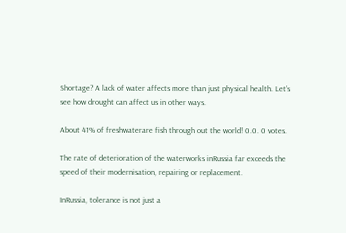Shortage? A lack of water affects more than just physical health. Let’s see how drought can affect us in other ways.

About 41% of freshwaterare fish through out the world! 0.0. 0 votes.

The rate of deterioration of the waterworks inRussia far exceeds the speed of their modernisation, repairing or replacement.

InRussia, tolerance is not just a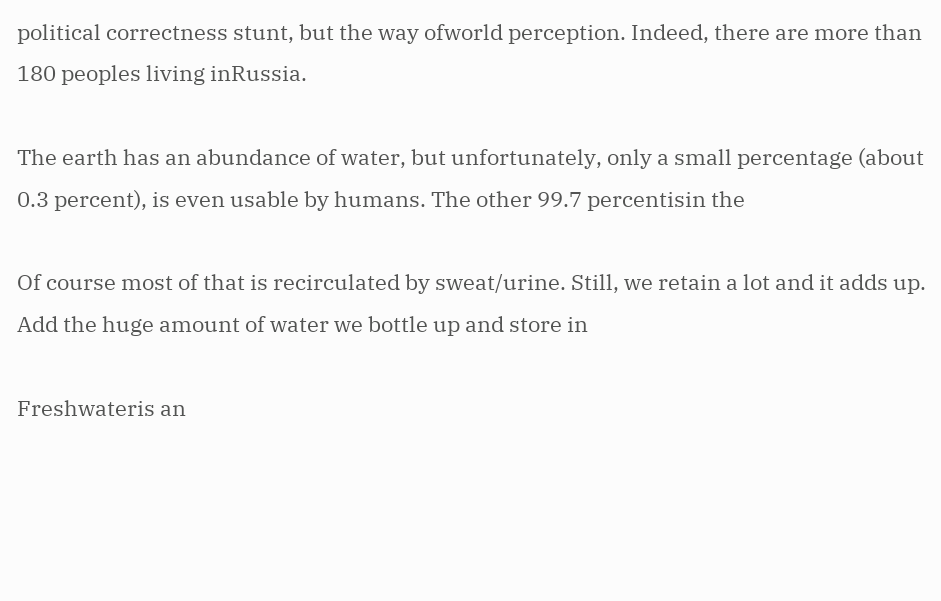political correctness stunt, but the way ofworld perception. Indeed, there are more than 180 peoples living inRussia.

The earth has an abundance of water, but unfortunately, only a small percentage (about 0.3 percent), is even usable by humans. The other 99.7 percentisin the

Of course most of that is recirculated by sweat/urine. Still, we retain a lot and it adds up. Add the huge amount of water we bottle up and store in

Freshwateris an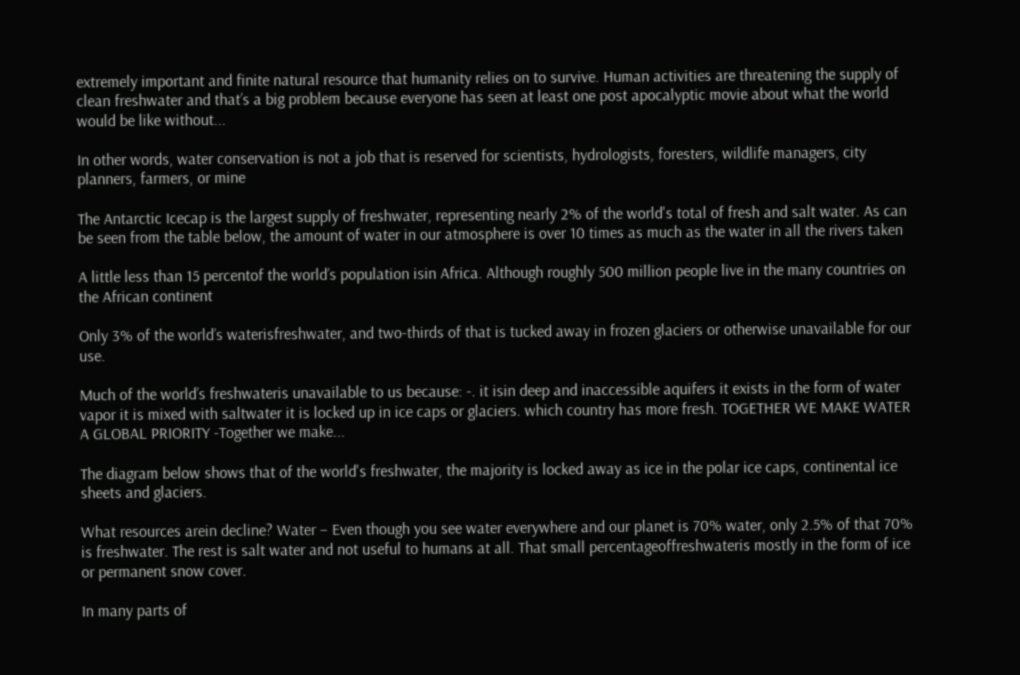extremely important and finite natural resource that humanity relies on to survive. Human activities are threatening the supply of clean freshwater and that’s a big problem because everyone has seen at least one post apocalyptic movie about what the world would be like without...

In other words, water conservation is not a job that is reserved for scientists, hydrologists, foresters, wildlife managers, city planners, farmers, or mine

The Antarctic Icecap is the largest supply of freshwater, representing nearly 2% of the world's total of fresh and salt water. As can be seen from the table below, the amount of water in our atmosphere is over 10 times as much as the water in all the rivers taken

A little less than 15 percentof the world’s population isin Africa. Although roughly 500 million people live in the many countries on the African continent

Only 3% of the world’s waterisfreshwater, and two-thirds of that is tucked away in frozen glaciers or otherwise unavailable for our use.

Much of the world’s freshwateris unavailable to us because: -. it isin deep and inaccessible aquifers it exists in the form of water vapor it is mixed with saltwater it is locked up in ice caps or glaciers. which country has more fresh. TOGETHER WE MAKE WATER A GLOBAL PRIORITY -Together we make...

The diagram below shows that of the world's freshwater, the majority is locked away as ice in the polar ice caps, continental ice sheets and glaciers.

What resources arein decline? Water – Even though you see water everywhere and our planet is 70% water, only 2.5% of that 70% is freshwater. The rest is salt water and not useful to humans at all. That small percentageoffreshwateris mostly in the form of ice or permanent snow cover.

In many parts of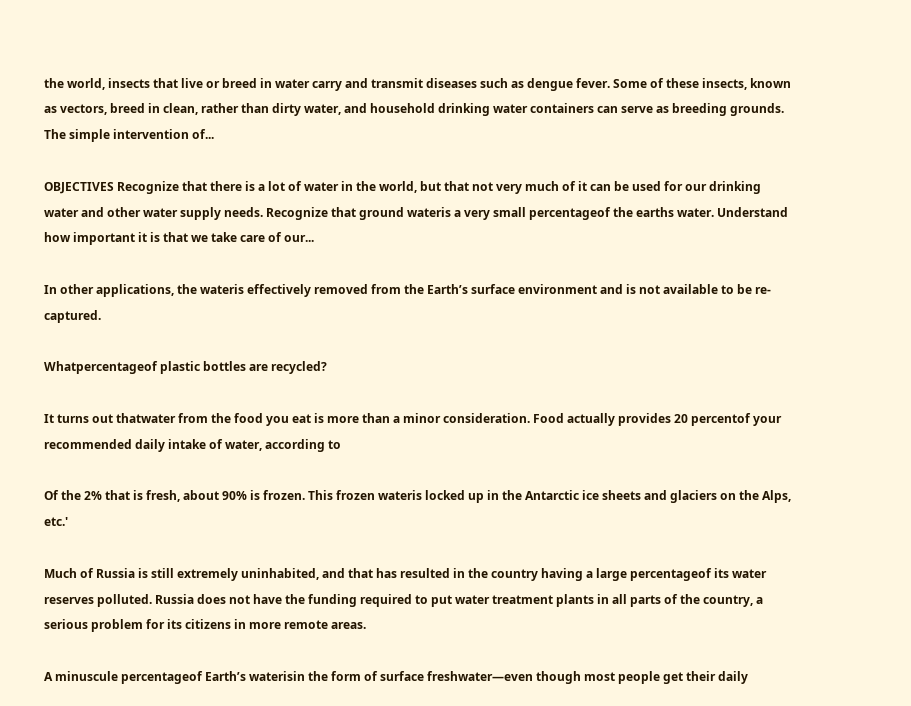the world, insects that live or breed in water carry and transmit diseases such as dengue fever. Some of these insects, known as vectors, breed in clean, rather than dirty water, and household drinking water containers can serve as breeding grounds. The simple intervention of...

OBJECTIVES Recognize that there is a lot of water in the world, but that not very much of it can be used for our drinking water and other water supply needs. Recognize that ground wateris a very small percentageof the earths water. Understand how important it is that we take care of our...

In other applications, the wateris effectively removed from the Earth’s surface environment and is not available to be re-captured.

Whatpercentageof plastic bottles are recycled?

It turns out thatwater from the food you eat is more than a minor consideration. Food actually provides 20 percentof your recommended daily intake of water, according to

Of the 2% that is fresh, about 90% is frozen. This frozen wateris locked up in the Antarctic ice sheets and glaciers on the Alps, etc.'

Much of Russia is still extremely uninhabited, and that has resulted in the country having a large percentageof its water reserves polluted. Russia does not have the funding required to put water treatment plants in all parts of the country, a serious problem for its citizens in more remote areas.

A minuscule percentageof Earth’s waterisin the form of surface freshwater—even though most people get their daily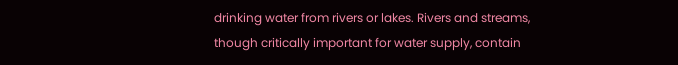drinking water from rivers or lakes. Rivers and streams, though critically important for water supply, contain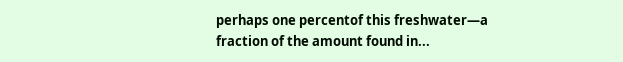perhaps one percentof this freshwater—a fraction of the amount found in...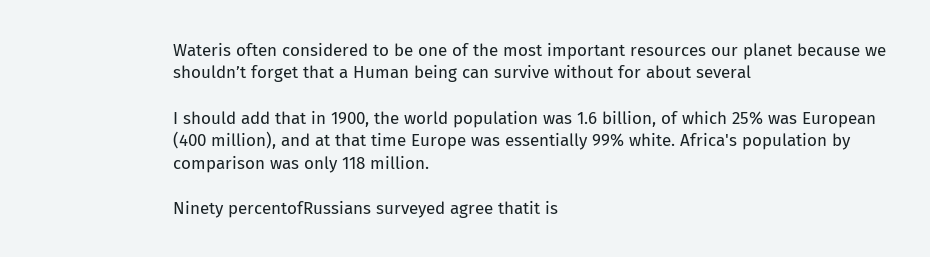Wateris often considered to be one of the most important resources our planet because we shouldn’t forget that a Human being can survive without for about several

I should add that in 1900, the world population was 1.6 billion, of which 25% was European (400 million), and at that time Europe was essentially 99% white. Africa's population by comparison was only 118 million.

Ninety percentofRussians surveyed agree thatit is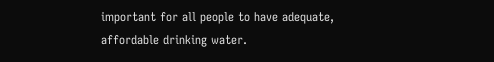important for all people to have adequate, affordable drinking water.